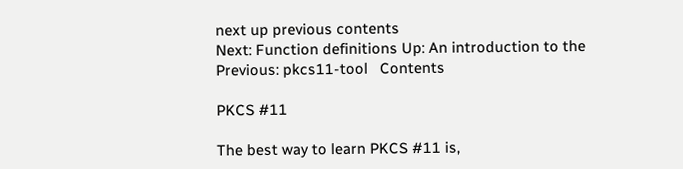next up previous contents
Next: Function definitions Up: An introduction to the Previous: pkcs11-tool   Contents

PKCS #11

The best way to learn PKCS #11 is,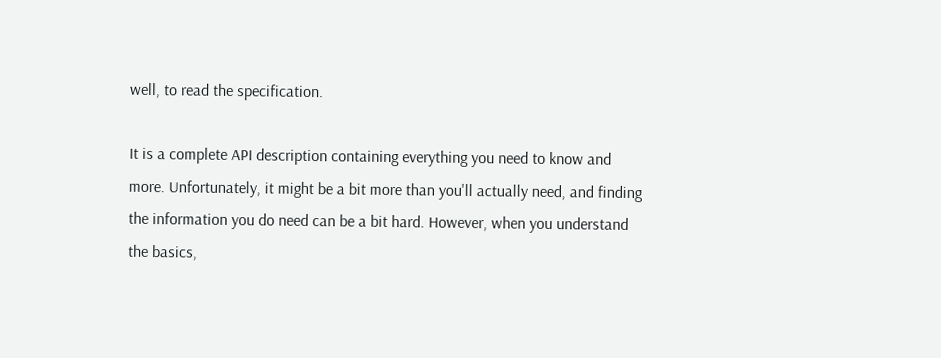well, to read the specification.

It is a complete API description containing everything you need to know and more. Unfortunately, it might be a bit more than you'll actually need, and finding the information you do need can be a bit hard. However, when you understand the basics,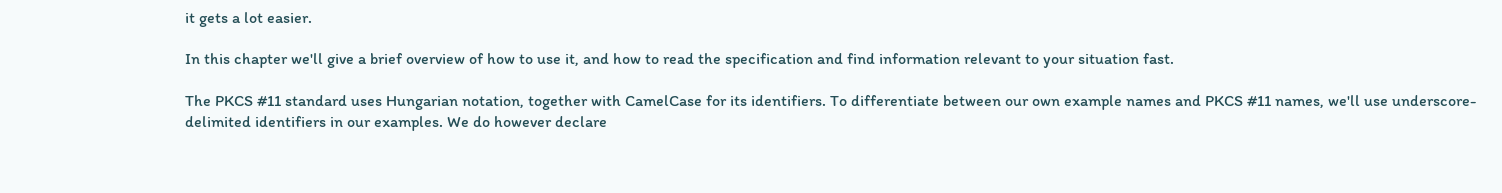it gets a lot easier.

In this chapter we'll give a brief overview of how to use it, and how to read the specification and find information relevant to your situation fast.

The PKCS #11 standard uses Hungarian notation, together with CamelCase for its identifiers. To differentiate between our own example names and PKCS #11 names, we'll use underscore-delimited identifiers in our examples. We do however declare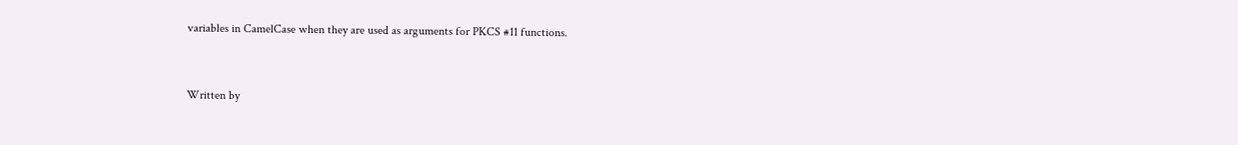variables in CamelCase when they are used as arguments for PKCS #11 functions.


Written by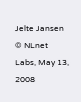Jelte Jansen
© NLnet Labs, May 13, 2008